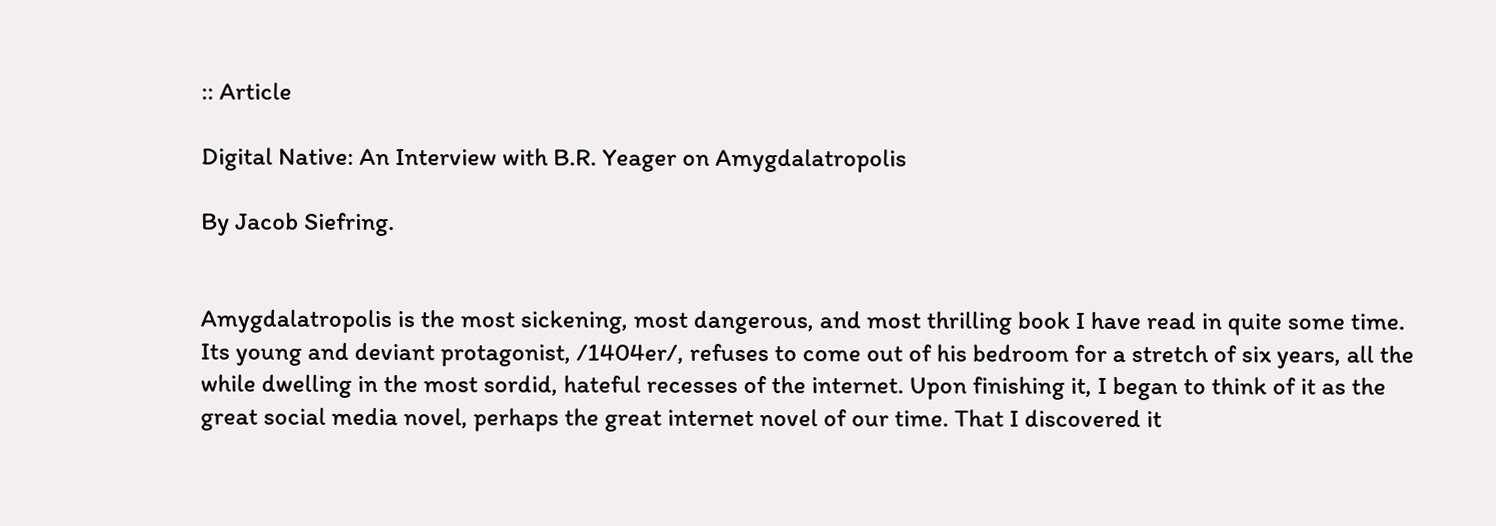:: Article

Digital Native: An Interview with B.R. Yeager on Amygdalatropolis

By Jacob Siefring.


Amygdalatropolis is the most sickening, most dangerous, and most thrilling book I have read in quite some time. Its young and deviant protagonist, /1404er/, refuses to come out of his bedroom for a stretch of six years, all the while dwelling in the most sordid, hateful recesses of the internet. Upon finishing it, I began to think of it as the great social media novel, perhaps the great internet novel of our time. That I discovered it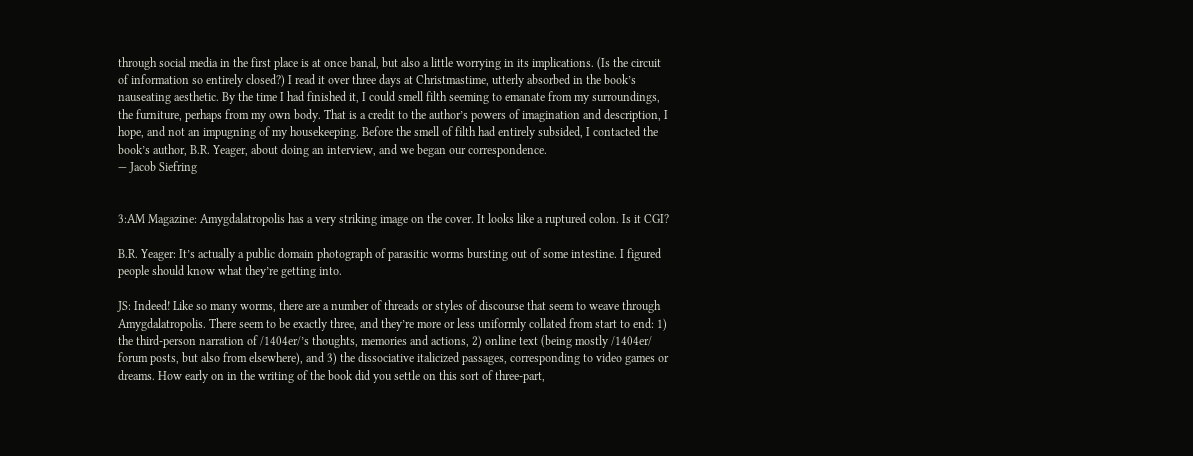through social media in the first place is at once banal, but also a little worrying in its implications. (Is the circuit of information so entirely closed?) I read it over three days at Christmastime, utterly absorbed in the book’s nauseating aesthetic. By the time I had finished it, I could smell filth seeming to emanate from my surroundings, the furniture, perhaps from my own body. That is a credit to the author’s powers of imagination and description, I hope, and not an impugning of my housekeeping. Before the smell of filth had entirely subsided, I contacted the book’s author, B.R. Yeager, about doing an interview, and we began our correspondence.
— Jacob Siefring


3:AM Magazine: Amygdalatropolis has a very striking image on the cover. It looks like a ruptured colon. Is it CGI?

B.R. Yeager: It’s actually a public domain photograph of parasitic worms bursting out of some intestine. I figured people should know what they’re getting into.

JS: Indeed! Like so many worms, there are a number of threads or styles of discourse that seem to weave through Amygdalatropolis. There seem to be exactly three, and they’re more or less uniformly collated from start to end: 1) the third-person narration of /1404er/’s thoughts, memories and actions, 2) online text (being mostly /1404er/ forum posts, but also from elsewhere), and 3) the dissociative italicized passages, corresponding to video games or dreams. How early on in the writing of the book did you settle on this sort of three-part,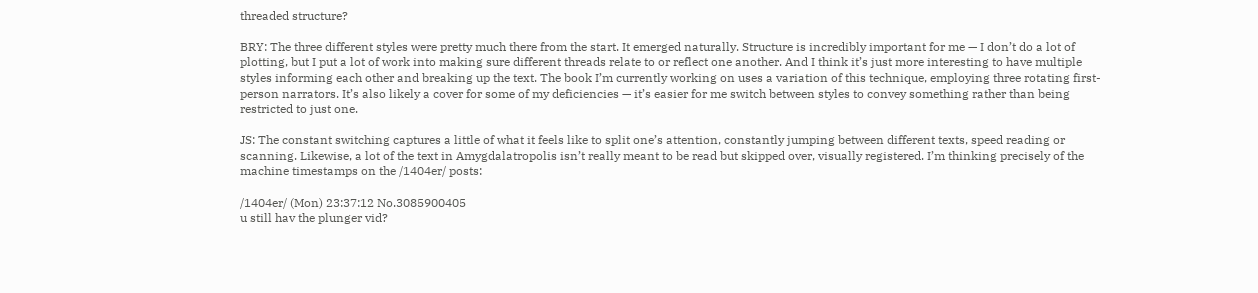threaded structure?

BRY: The three different styles were pretty much there from the start. It emerged naturally. Structure is incredibly important for me — I don’t do a lot of plotting, but I put a lot of work into making sure different threads relate to or reflect one another. And I think it’s just more interesting to have multiple styles informing each other and breaking up the text. The book I’m currently working on uses a variation of this technique, employing three rotating first-person narrators. It’s also likely a cover for some of my deficiencies — it’s easier for me switch between styles to convey something rather than being restricted to just one.

JS: The constant switching captures a little of what it feels like to split one’s attention, constantly jumping between different texts, speed reading or scanning. Likewise, a lot of the text in Amygdalatropolis isn’t really meant to be read but skipped over, visually registered. I’m thinking precisely of the machine timestamps on the /1404er/ posts:

/1404er/ (Mon) 23:37:12 No.3085900405
u still hav the plunger vid?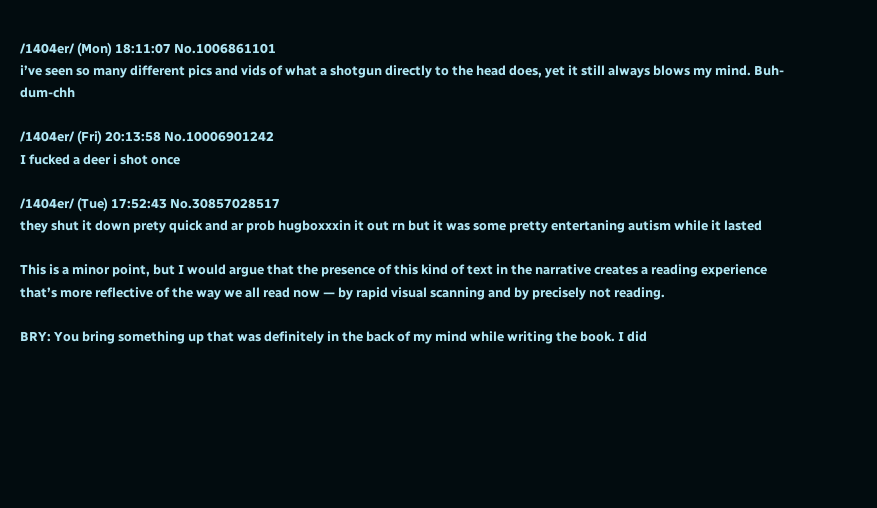/1404er/ (Mon) 18:11:07 No.1006861101
i’ve seen so many different pics and vids of what a shotgun directly to the head does, yet it still always blows my mind. Buh-dum-chh

/1404er/ (Fri) 20:13:58 No.10006901242
I fucked a deer i shot once

/1404er/ (Tue) 17:52:43 No.30857028517
they shut it down prety quick and ar prob hugboxxxin it out rn but it was some pretty entertaning autism while it lasted

This is a minor point, but I would argue that the presence of this kind of text in the narrative creates a reading experience that’s more reflective of the way we all read now — by rapid visual scanning and by precisely not reading.

BRY: You bring something up that was definitely in the back of my mind while writing the book. I did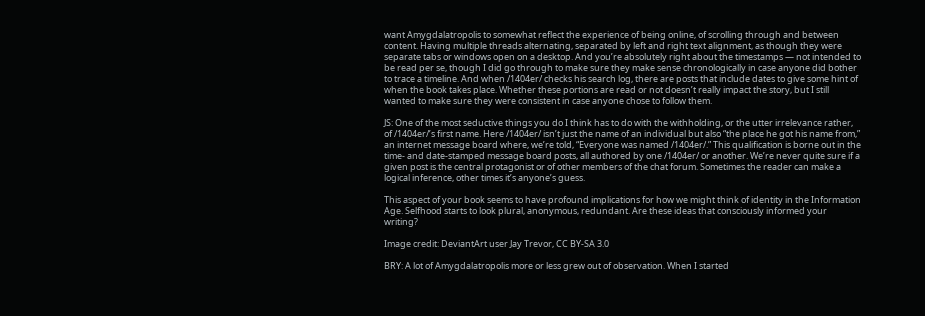want Amygdalatropolis to somewhat reflect the experience of being online, of scrolling through and between content. Having multiple threads alternating, separated by left and right text alignment, as though they were separate tabs or windows open on a desktop. And you’re absolutely right about the timestamps — not intended to be read per se, though I did go through to make sure they make sense chronologically in case anyone did bother to trace a timeline. And when /1404er/ checks his search log, there are posts that include dates to give some hint of when the book takes place. Whether these portions are read or not doesn’t really impact the story, but I still wanted to make sure they were consistent in case anyone chose to follow them.

JS: One of the most seductive things you do I think has to do with the withholding, or the utter irrelevance rather, of /1404er/’s first name. Here /1404er/ isn’t just the name of an individual but also “the place he got his name from,” an internet message board where, we’re told, “Everyone was named /1404er/.” This qualification is borne out in the time- and date-stamped message board posts, all authored by one /1404er/ or another. We’re never quite sure if a given post is the central protagonist or of other members of the chat forum. Sometimes the reader can make a logical inference, other times it’s anyone’s guess.

This aspect of your book seems to have profound implications for how we might think of identity in the Information Age. Selfhood starts to look plural, anonymous, redundant. Are these ideas that consciously informed your writing?

Image credit: DeviantArt user Jay Trevor, CC BY-SA 3.0

BRY: A lot of Amygdalatropolis more or less grew out of observation. When I started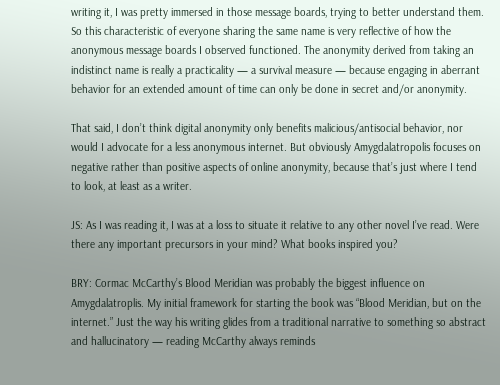writing it, I was pretty immersed in those message boards, trying to better understand them. So this characteristic of everyone sharing the same name is very reflective of how the anonymous message boards I observed functioned. The anonymity derived from taking an indistinct name is really a practicality — a survival measure — because engaging in aberrant behavior for an extended amount of time can only be done in secret and/or anonymity.

That said, I don’t think digital anonymity only benefits malicious/antisocial behavior, nor would I advocate for a less anonymous internet. But obviously Amygdalatropolis focuses on negative rather than positive aspects of online anonymity, because that’s just where I tend to look, at least as a writer.

JS: As I was reading it, I was at a loss to situate it relative to any other novel I’ve read. Were there any important precursors in your mind? What books inspired you?

BRY: Cormac McCarthy’s Blood Meridian was probably the biggest influence on Amygdalatroplis. My initial framework for starting the book was “Blood Meridian, but on the internet.” Just the way his writing glides from a traditional narrative to something so abstract and hallucinatory — reading McCarthy always reminds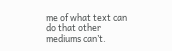me of what text can do that other mediums can’t.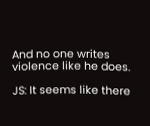And no one writes violence like he does.

JS: It seems like there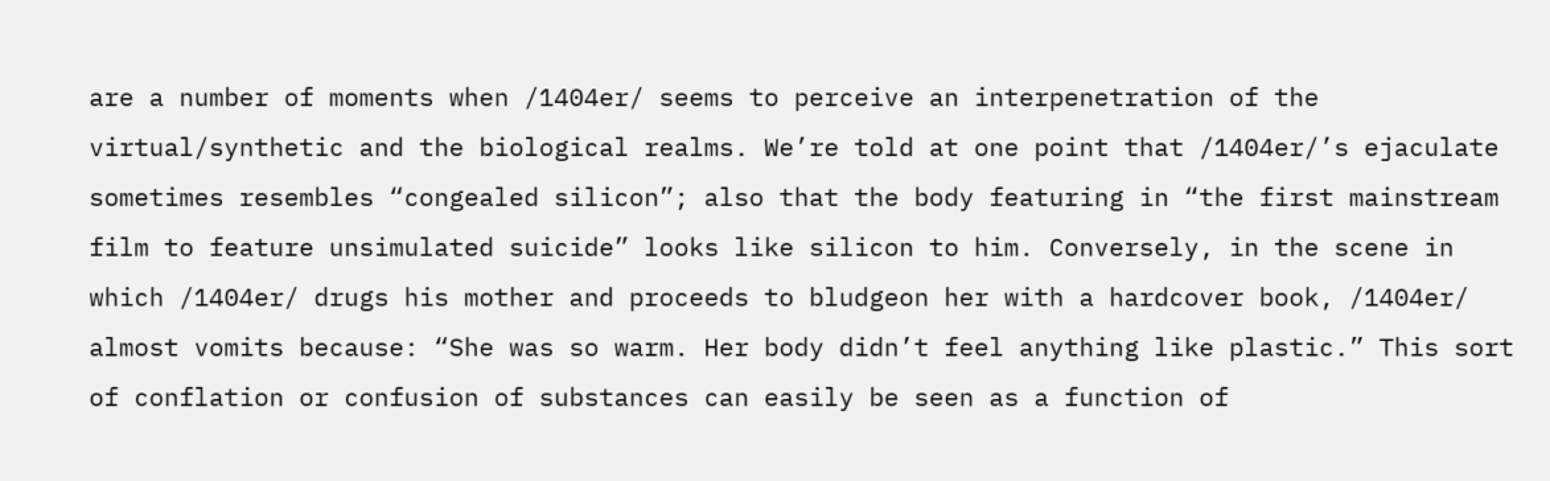are a number of moments when /1404er/ seems to perceive an interpenetration of the virtual/synthetic and the biological realms. We’re told at one point that /1404er/’s ejaculate sometimes resembles “congealed silicon”; also that the body featuring in “the first mainstream film to feature unsimulated suicide” looks like silicon to him. Conversely, in the scene in which /1404er/ drugs his mother and proceeds to bludgeon her with a hardcover book, /1404er/ almost vomits because: “She was so warm. Her body didn’t feel anything like plastic.” This sort of conflation or confusion of substances can easily be seen as a function of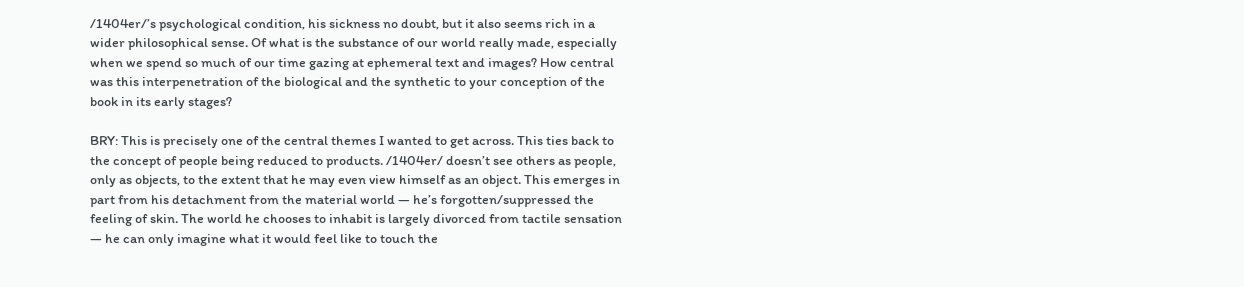/1404er/’s psychological condition, his sickness no doubt, but it also seems rich in a wider philosophical sense. Of what is the substance of our world really made, especially when we spend so much of our time gazing at ephemeral text and images? How central was this interpenetration of the biological and the synthetic to your conception of the book in its early stages?

BRY: This is precisely one of the central themes I wanted to get across. This ties back to the concept of people being reduced to products. /1404er/ doesn’t see others as people, only as objects, to the extent that he may even view himself as an object. This emerges in part from his detachment from the material world — he’s forgotten/suppressed the feeling of skin. The world he chooses to inhabit is largely divorced from tactile sensation — he can only imagine what it would feel like to touch the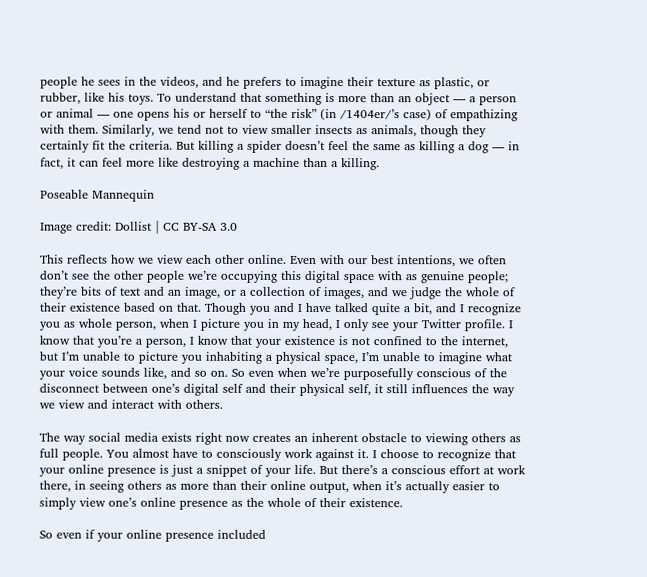people he sees in the videos, and he prefers to imagine their texture as plastic, or rubber, like his toys. To understand that something is more than an object — a person or animal — one opens his or herself to “the risk” (in /1404er/’s case) of empathizing with them. Similarly, we tend not to view smaller insects as animals, though they certainly fit the criteria. But killing a spider doesn’t feel the same as killing a dog — in fact, it can feel more like destroying a machine than a killing.

Poseable Mannequin

Image credit: Dollist | CC BY-SA 3.0

This reflects how we view each other online. Even with our best intentions, we often don’t see the other people we’re occupying this digital space with as genuine people; they’re bits of text and an image, or a collection of images, and we judge the whole of their existence based on that. Though you and I have talked quite a bit, and I recognize you as whole person, when I picture you in my head, I only see your Twitter profile. I know that you’re a person, I know that your existence is not confined to the internet, but I’m unable to picture you inhabiting a physical space, I’m unable to imagine what your voice sounds like, and so on. So even when we’re purposefully conscious of the disconnect between one’s digital self and their physical self, it still influences the way we view and interact with others.

The way social media exists right now creates an inherent obstacle to viewing others as full people. You almost have to consciously work against it. I choose to recognize that your online presence is just a snippet of your life. But there’s a conscious effort at work there, in seeing others as more than their online output, when it’s actually easier to simply view one’s online presence as the whole of their existence.

So even if your online presence included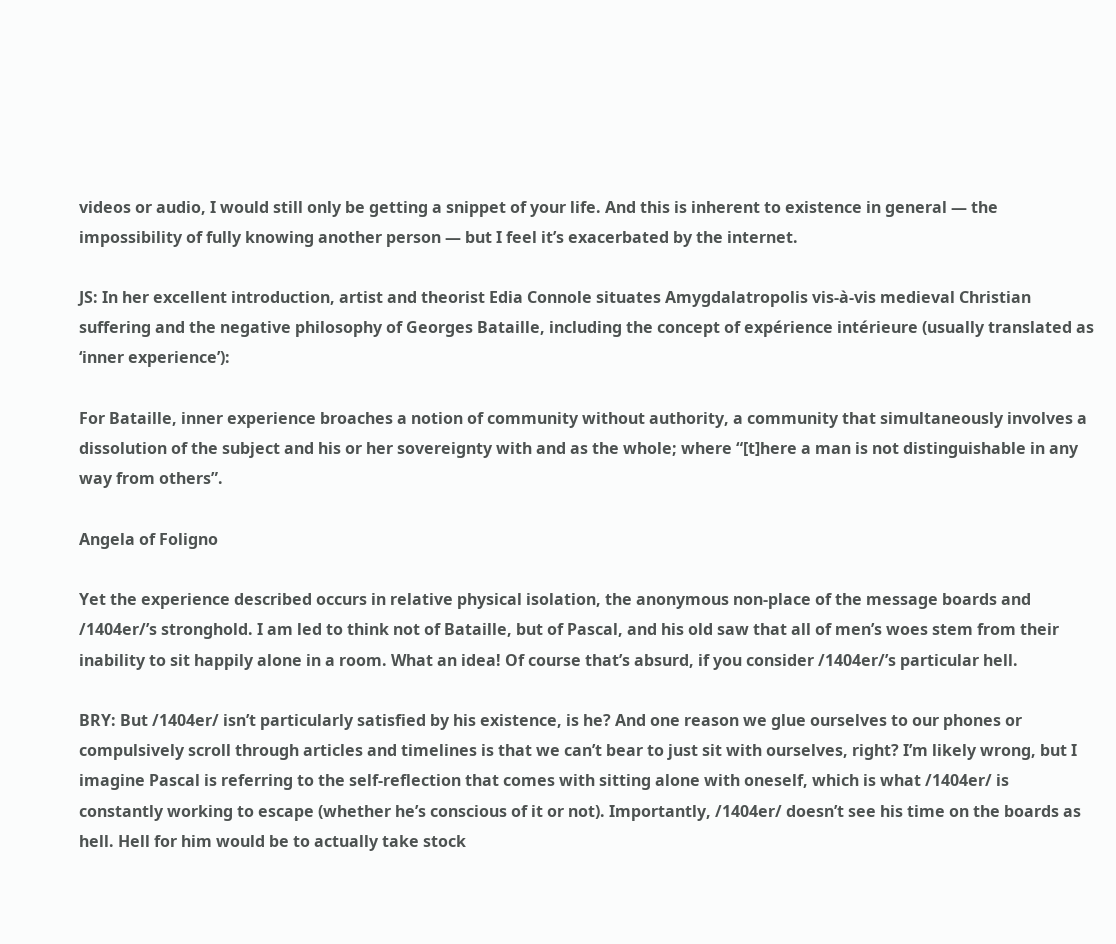videos or audio, I would still only be getting a snippet of your life. And this is inherent to existence in general — the impossibility of fully knowing another person — but I feel it’s exacerbated by the internet.

JS: In her excellent introduction, artist and theorist Edia Connole situates Amygdalatropolis vis-à-vis medieval Christian suffering and the negative philosophy of Georges Bataille, including the concept of expérience intérieure (usually translated as ‘inner experience’):

For Bataille, inner experience broaches a notion of community without authority, a community that simultaneously involves a dissolution of the subject and his or her sovereignty with and as the whole; where “[t]here a man is not distinguishable in any way from others”.

Angela of Foligno

Yet the experience described occurs in relative physical isolation, the anonymous non-place of the message boards and /1404er/’s stronghold. I am led to think not of Bataille, but of Pascal, and his old saw that all of men’s woes stem from their inability to sit happily alone in a room. What an idea! Of course that’s absurd, if you consider /1404er/’s particular hell.

BRY: But /1404er/ isn’t particularly satisfied by his existence, is he? And one reason we glue ourselves to our phones or compulsively scroll through articles and timelines is that we can’t bear to just sit with ourselves, right? I’m likely wrong, but I imagine Pascal is referring to the self-reflection that comes with sitting alone with oneself, which is what /1404er/ is constantly working to escape (whether he’s conscious of it or not). Importantly, /1404er/ doesn’t see his time on the boards as hell. Hell for him would be to actually take stock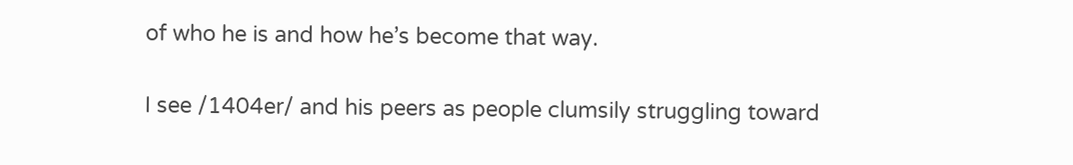of who he is and how he’s become that way.

I see /1404er/ and his peers as people clumsily struggling toward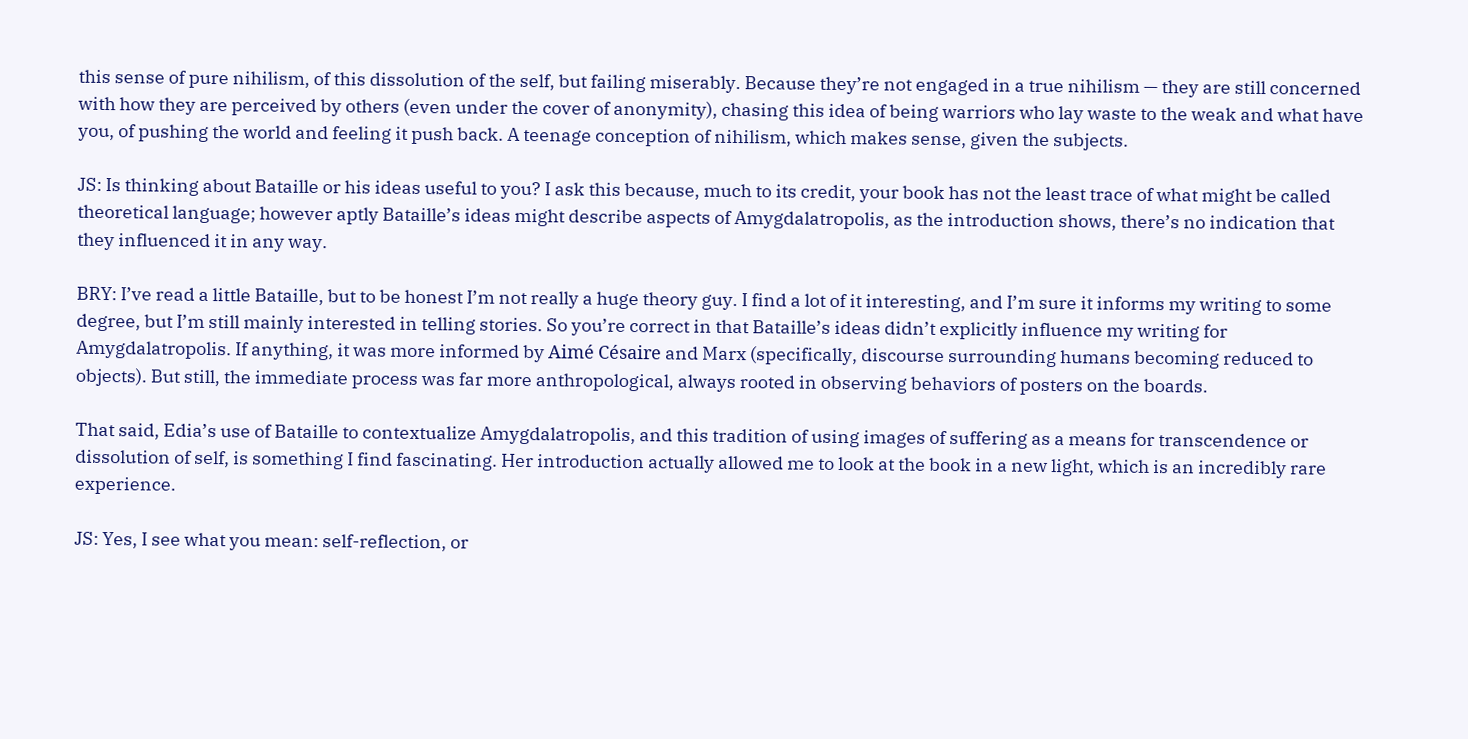this sense of pure nihilism, of this dissolution of the self, but failing miserably. Because they’re not engaged in a true nihilism — they are still concerned with how they are perceived by others (even under the cover of anonymity), chasing this idea of being warriors who lay waste to the weak and what have you, of pushing the world and feeling it push back. A teenage conception of nihilism, which makes sense, given the subjects.

JS: Is thinking about Bataille or his ideas useful to you? I ask this because, much to its credit, your book has not the least trace of what might be called theoretical language; however aptly Bataille’s ideas might describe aspects of Amygdalatropolis, as the introduction shows, there’s no indication that they influenced it in any way.

BRY: I’ve read a little Bataille, but to be honest I’m not really a huge theory guy. I find a lot of it interesting, and I’m sure it informs my writing to some degree, but I’m still mainly interested in telling stories. So you’re correct in that Bataille’s ideas didn’t explicitly influence my writing for Amygdalatropolis. If anything, it was more informed by Aimé Césaire and Marx (specifically, discourse surrounding humans becoming reduced to objects). But still, the immediate process was far more anthropological, always rooted in observing behaviors of posters on the boards.

That said, Edia’s use of Bataille to contextualize Amygdalatropolis, and this tradition of using images of suffering as a means for transcendence or dissolution of self, is something I find fascinating. Her introduction actually allowed me to look at the book in a new light, which is an incredibly rare experience.

JS: Yes, I see what you mean: self-reflection, or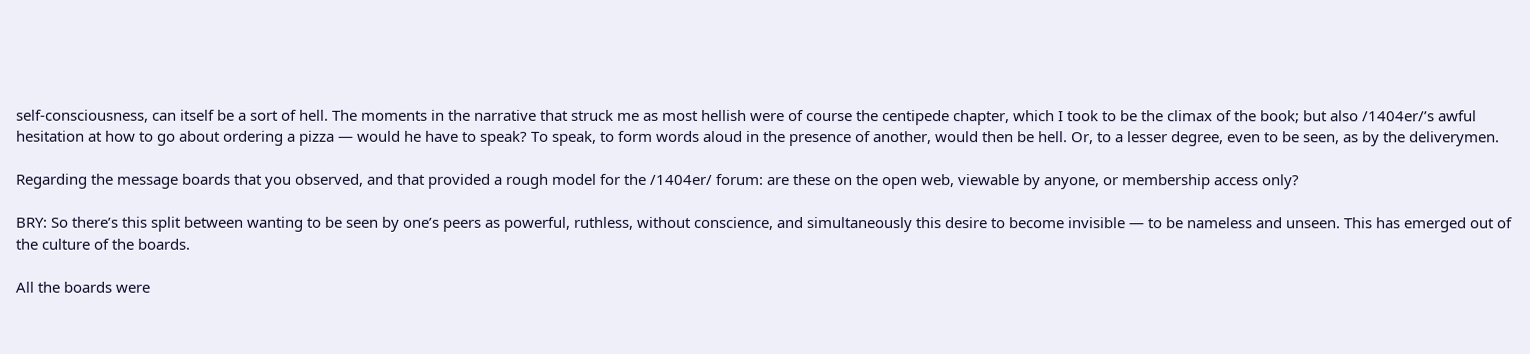self-consciousness, can itself be a sort of hell. The moments in the narrative that struck me as most hellish were of course the centipede chapter, which I took to be the climax of the book; but also /1404er/’s awful hesitation at how to go about ordering a pizza — would he have to speak? To speak, to form words aloud in the presence of another, would then be hell. Or, to a lesser degree, even to be seen, as by the deliverymen.

Regarding the message boards that you observed, and that provided a rough model for the /1404er/ forum: are these on the open web, viewable by anyone, or membership access only?

BRY: So there’s this split between wanting to be seen by one’s peers as powerful, ruthless, without conscience, and simultaneously this desire to become invisible — to be nameless and unseen. This has emerged out of the culture of the boards.

All the boards were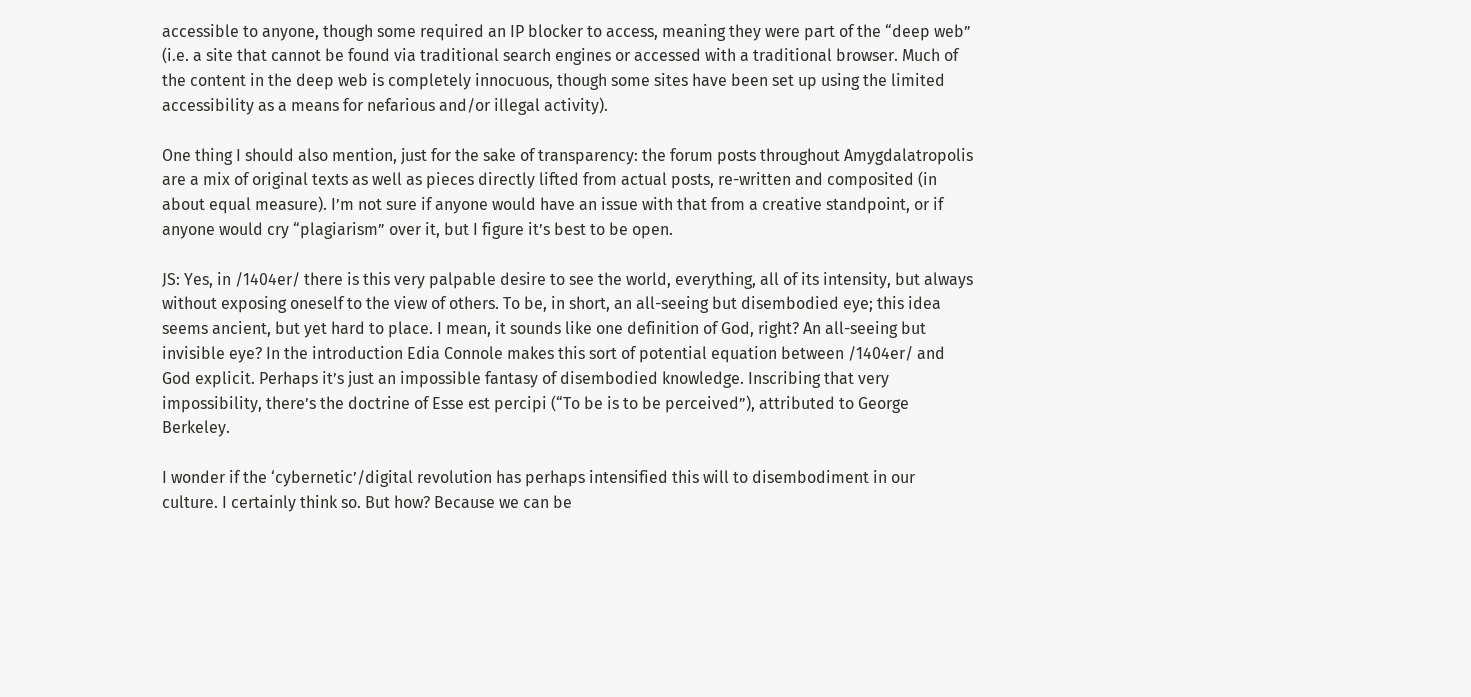accessible to anyone, though some required an IP blocker to access, meaning they were part of the “deep web” (i.e. a site that cannot be found via traditional search engines or accessed with a traditional browser. Much of the content in the deep web is completely innocuous, though some sites have been set up using the limited accessibility as a means for nefarious and/or illegal activity).

One thing I should also mention, just for the sake of transparency: the forum posts throughout Amygdalatropolis are a mix of original texts as well as pieces directly lifted from actual posts, re-written and composited (in about equal measure). I’m not sure if anyone would have an issue with that from a creative standpoint, or if anyone would cry “plagiarism” over it, but I figure it’s best to be open.

JS: Yes, in /1404er/ there is this very palpable desire to see the world, everything, all of its intensity, but always without exposing oneself to the view of others. To be, in short, an all-seeing but disembodied eye; this idea seems ancient, but yet hard to place. I mean, it sounds like one definition of God, right? An all-seeing but invisible eye? In the introduction Edia Connole makes this sort of potential equation between /1404er/ and God explicit. Perhaps it’s just an impossible fantasy of disembodied knowledge. Inscribing that very impossibility, there’s the doctrine of Esse est percipi (“To be is to be perceived”), attributed to George Berkeley.

I wonder if the ‘cybernetic’/digital revolution has perhaps intensified this will to disembodiment in our culture. I certainly think so. But how? Because we can be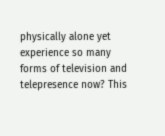physically alone yet experience so many forms of television and telepresence now? This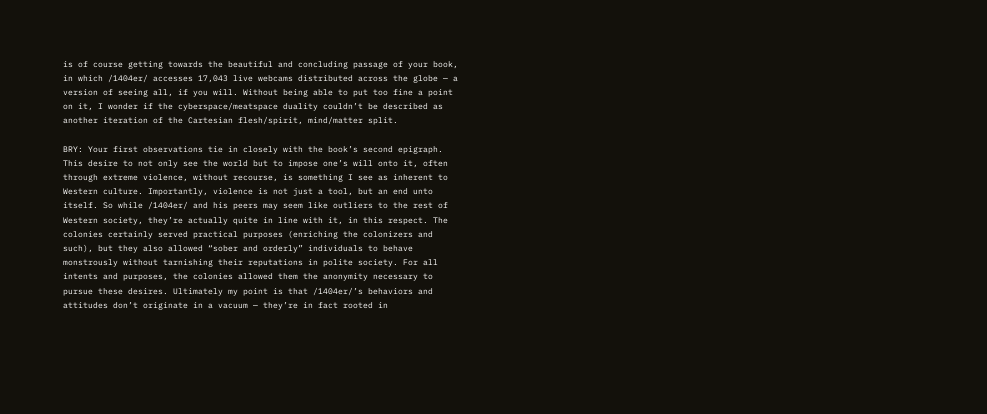is of course getting towards the beautiful and concluding passage of your book, in which /1404er/ accesses 17,043 live webcams distributed across the globe — a version of seeing all, if you will. Without being able to put too fine a point on it, I wonder if the cyberspace/meatspace duality couldn’t be described as another iteration of the Cartesian flesh/spirit, mind/matter split.

BRY: Your first observations tie in closely with the book’s second epigraph. This desire to not only see the world but to impose one’s will onto it, often through extreme violence, without recourse, is something I see as inherent to Western culture. Importantly, violence is not just a tool, but an end unto itself. So while /1404er/ and his peers may seem like outliers to the rest of Western society, they’re actually quite in line with it, in this respect. The colonies certainly served practical purposes (enriching the colonizers and such), but they also allowed “sober and orderly” individuals to behave monstrously without tarnishing their reputations in polite society. For all intents and purposes, the colonies allowed them the anonymity necessary to pursue these desires. Ultimately my point is that /1404er/’s behaviors and attitudes don’t originate in a vacuum — they’re in fact rooted in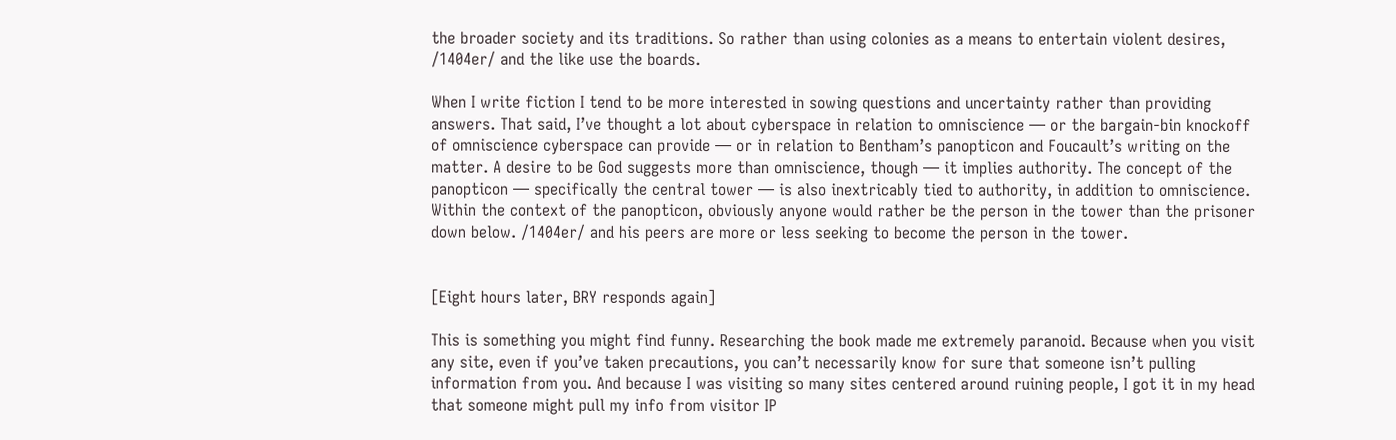the broader society and its traditions. So rather than using colonies as a means to entertain violent desires, /1404er/ and the like use the boards.

When I write fiction I tend to be more interested in sowing questions and uncertainty rather than providing answers. That said, I’ve thought a lot about cyberspace in relation to omniscience — or the bargain-bin knockoff of omniscience cyberspace can provide — or in relation to Bentham’s panopticon and Foucault’s writing on the matter. A desire to be God suggests more than omniscience, though — it implies authority. The concept of the panopticon — specifically the central tower — is also inextricably tied to authority, in addition to omniscience. Within the context of the panopticon, obviously anyone would rather be the person in the tower than the prisoner down below. /1404er/ and his peers are more or less seeking to become the person in the tower.


[Eight hours later, BRY responds again]

This is something you might find funny. Researching the book made me extremely paranoid. Because when you visit any site, even if you’ve taken precautions, you can’t necessarily know for sure that someone isn’t pulling information from you. And because I was visiting so many sites centered around ruining people, I got it in my head that someone might pull my info from visitor IP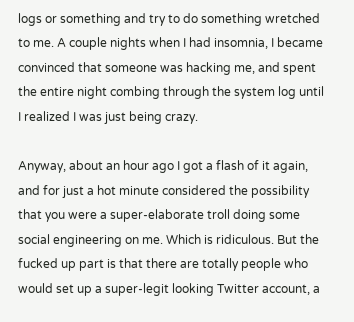logs or something and try to do something wretched to me. A couple nights when I had insomnia, I became convinced that someone was hacking me, and spent the entire night combing through the system log until I realized I was just being crazy.

Anyway, about an hour ago I got a flash of it again, and for just a hot minute considered the possibility that you were a super-elaborate troll doing some social engineering on me. Which is ridiculous. But the fucked up part is that there are totally people who would set up a super-legit looking Twitter account, a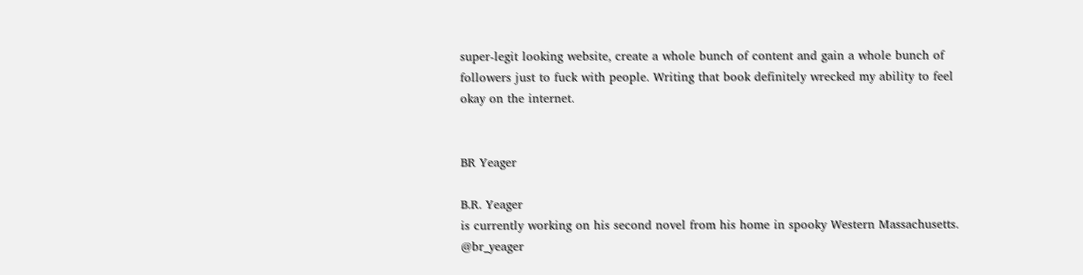super-legit looking website, create a whole bunch of content and gain a whole bunch of followers just to fuck with people. Writing that book definitely wrecked my ability to feel okay on the internet.


BR Yeager

B.R. Yeager
is currently working on his second novel from his home in spooky Western Massachusetts. @br_yeager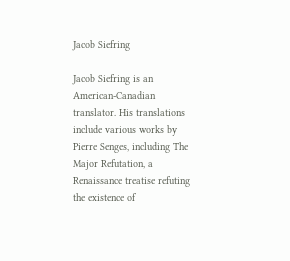Jacob Siefring

Jacob Siefring is an American-Canadian translator. His translations include various works by Pierre Senges, including The Major Refutation, a Renaissance treatise refuting the existence of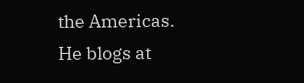the Americas. He blogs at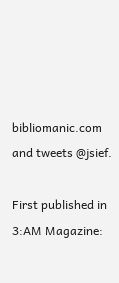bibliomanic.com and tweets @jsief.

First published in 3:AM Magazine: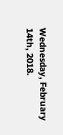Wednesday, February 14th, 2018.